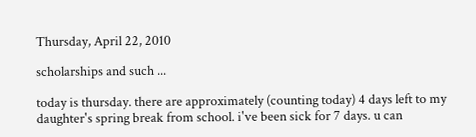Thursday, April 22, 2010

scholarships and such ...

today is thursday. there are approximately (counting today) 4 days left to my daughter's spring break from school. i've been sick for 7 days. u can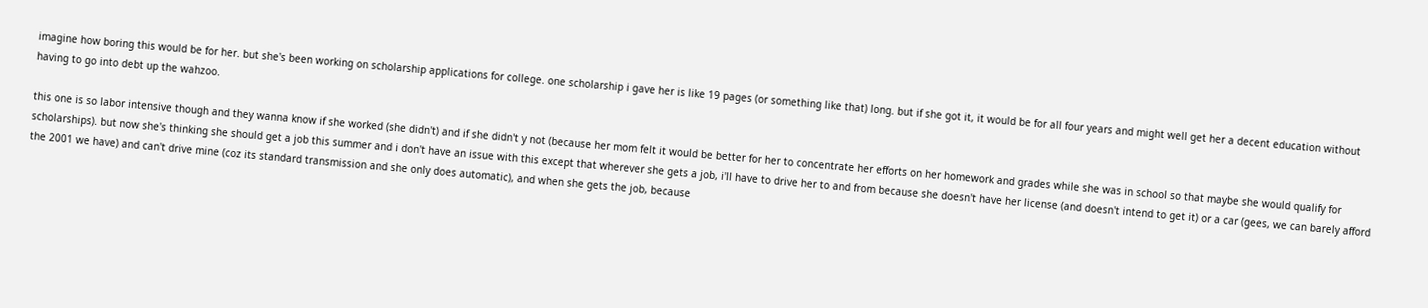imagine how boring this would be for her. but she's been working on scholarship applications for college. one scholarship i gave her is like 19 pages (or something like that) long. but if she got it, it would be for all four years and might well get her a decent education without having to go into debt up the wahzoo.

this one is so labor intensive though and they wanna know if she worked (she didn't) and if she didn't y not (because her mom felt it would be better for her to concentrate her efforts on her homework and grades while she was in school so that maybe she would qualify for scholarships). but now she's thinking she should get a job this summer and i don't have an issue with this except that wherever she gets a job, i'll have to drive her to and from because she doesn't have her license (and doesn't intend to get it) or a car (gees, we can barely afford the 2001 we have) and can't drive mine (coz its standard transmission and she only does automatic), and when she gets the job, because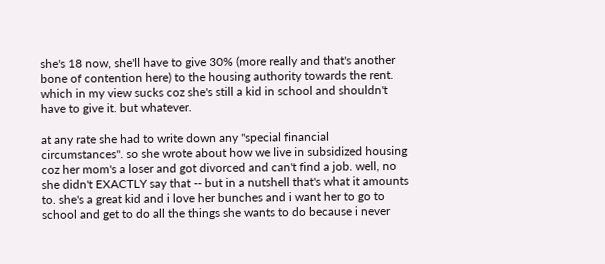she's 18 now, she'll have to give 30% (more really and that's another bone of contention here) to the housing authority towards the rent. which in my view sucks coz she's still a kid in school and shouldn't have to give it. but whatever.

at any rate she had to write down any "special financial circumstances". so she wrote about how we live in subsidized housing coz her mom's a loser and got divorced and can't find a job. well, no she didn't EXACTLY say that -- but in a nutshell that's what it amounts to. she's a great kid and i love her bunches and i want her to go to school and get to do all the things she wants to do because i never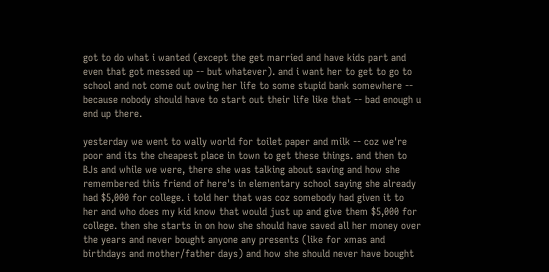got to do what i wanted (except the get married and have kids part and even that got messed up -- but whatever). and i want her to get to go to school and not come out owing her life to some stupid bank somewhere -- because nobody should have to start out their life like that -- bad enough u end up there.

yesterday we went to wally world for toilet paper and milk -- coz we're poor and its the cheapest place in town to get these things. and then to BJs and while we were, there she was talking about saving and how she remembered this friend of here's in elementary school saying she already had $5,000 for college. i told her that was coz somebody had given it to her and who does my kid know that would just up and give them $5,000 for college. then she starts in on how she should have saved all her money over the years and never bought anyone any presents (like for xmas and birthdays and mother/father days) and how she should never have bought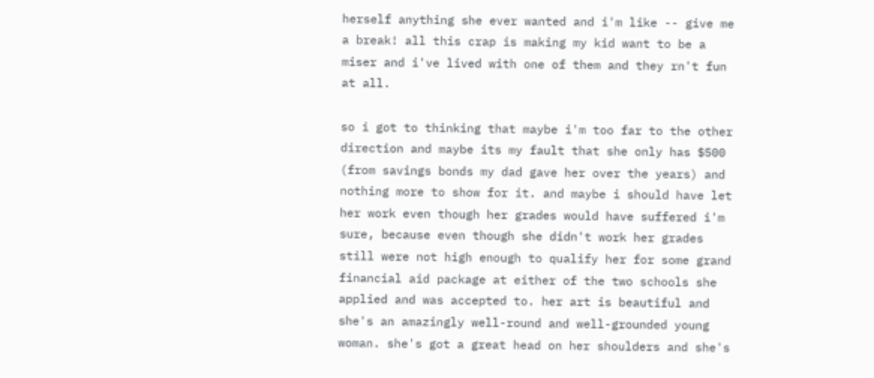herself anything she ever wanted and i'm like -- give me a break! all this crap is making my kid want to be a miser and i've lived with one of them and they rn't fun at all.

so i got to thinking that maybe i'm too far to the other direction and maybe its my fault that she only has $500 (from savings bonds my dad gave her over the years) and nothing more to show for it. and maybe i should have let her work even though her grades would have suffered i'm sure, because even though she didn't work her grades still were not high enough to qualify her for some grand financial aid package at either of the two schools she applied and was accepted to. her art is beautiful and she's an amazingly well-round and well-grounded young woman. she's got a great head on her shoulders and she's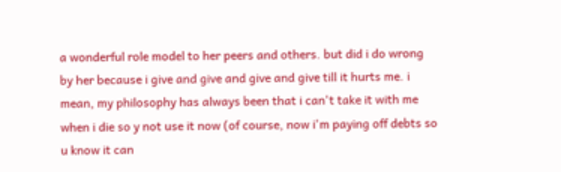a wonderful role model to her peers and others. but did i do wrong by her because i give and give and give and give till it hurts me. i mean, my philosophy has always been that i can't take it with me when i die so y not use it now (of course, now i'm paying off debts so u know it can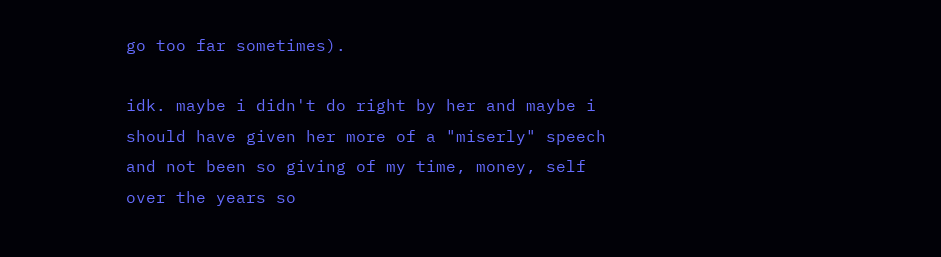go too far sometimes).

idk. maybe i didn't do right by her and maybe i should have given her more of a "miserly" speech and not been so giving of my time, money, self over the years so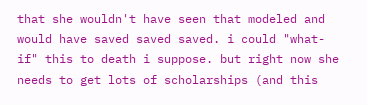that she wouldn't have seen that modeled and would have saved saved saved. i could "what-if" this to death i suppose. but right now she needs to get lots of scholarships (and this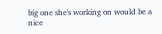big one she's working on would be a nice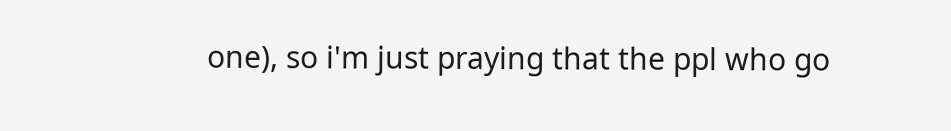one), so i'm just praying that the ppl who go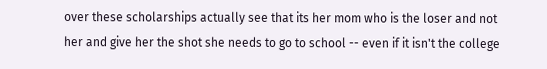over these scholarships actually see that its her mom who is the loser and not her and give her the shot she needs to go to school -- even if it isn't the college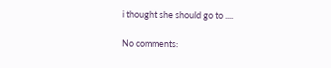i thought she should go to ....

No comments: